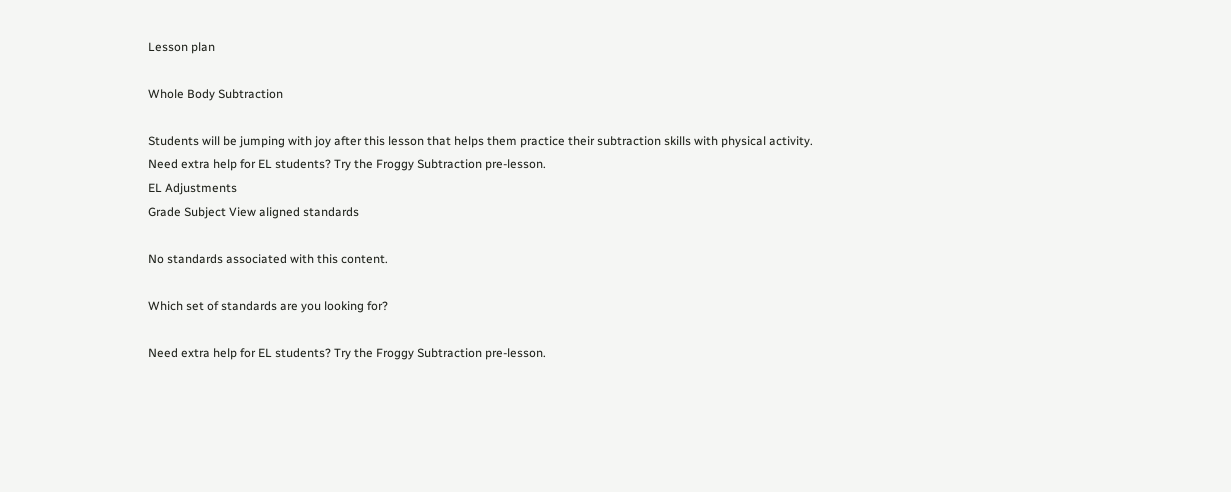Lesson plan

Whole Body Subtraction

Students will be jumping with joy after this lesson that helps them practice their subtraction skills with physical activity.
Need extra help for EL students? Try the Froggy Subtraction pre-lesson.
EL Adjustments
Grade Subject View aligned standards

No standards associated with this content.

Which set of standards are you looking for?

Need extra help for EL students? Try the Froggy Subtraction pre-lesson.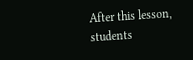After this lesson, students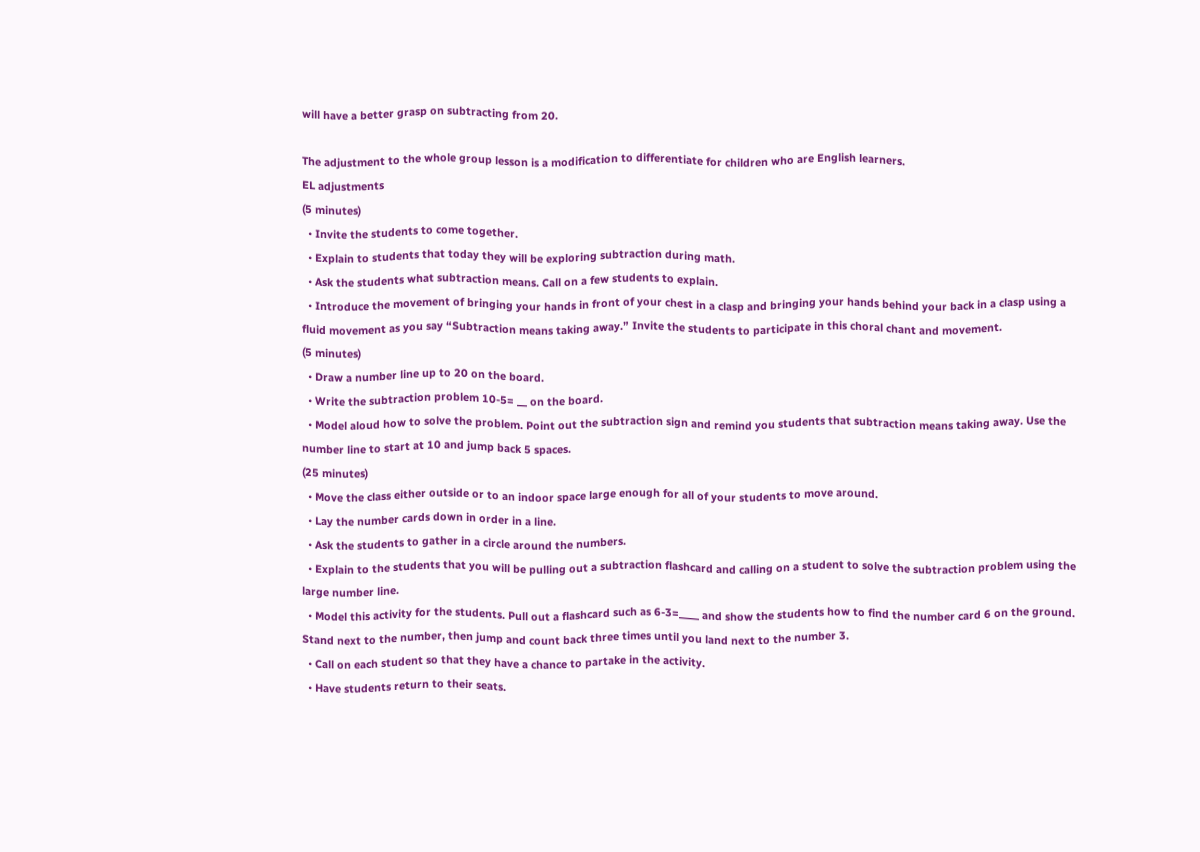will have a better grasp on subtracting from 20.

The adjustment to the whole group lesson is a modification to differentiate for children who are English learners.
EL adjustments
(5 minutes)
  • Invite the students to come together.
  • Explain to students that today they will be exploring subtraction during math.
  • Ask the students what subtraction means. Call on a few students to explain.
  • Introduce the movement of bringing your hands in front of your chest in a clasp and bringing your hands behind your back in a clasp using a fluid movement as you say “Subtraction means taking away.” Invite the students to participate in this choral chant and movement.
(5 minutes)
  • Draw a number line up to 20 on the board.
  • Write the subtraction problem 10-5= __ on the board.
  • Model aloud how to solve the problem. Point out the subtraction sign and remind you students that subtraction means taking away. Use the number line to start at 10 and jump back 5 spaces.
(25 minutes)
  • Move the class either outside or to an indoor space large enough for all of your students to move around.
  • Lay the number cards down in order in a line.
  • Ask the students to gather in a circle around the numbers.
  • Explain to the students that you will be pulling out a subtraction flashcard and calling on a student to solve the subtraction problem using the large number line.
  • Model this activity for the students. Pull out a flashcard such as 6-3=____ and show the students how to find the number card 6 on the ground. Stand next to the number, then jump and count back three times until you land next to the number 3.
  • Call on each student so that they have a chance to partake in the activity.
  • Have students return to their seats.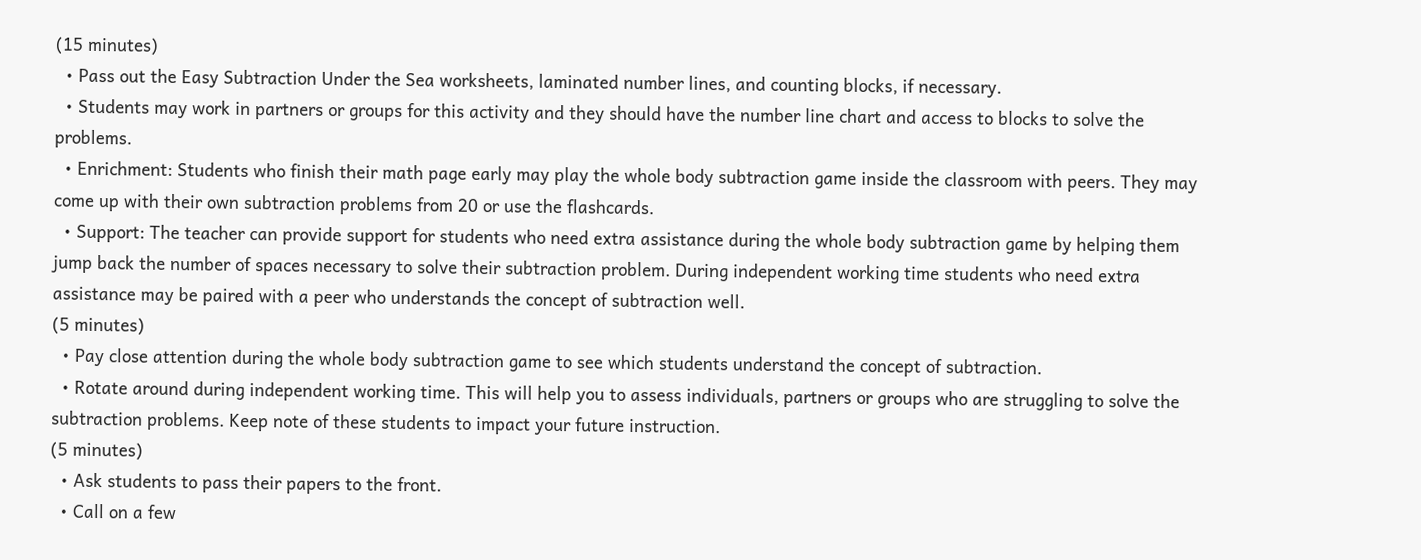(15 minutes)
  • Pass out the Easy Subtraction Under the Sea worksheets, laminated number lines, and counting blocks, if necessary.
  • Students may work in partners or groups for this activity and they should have the number line chart and access to blocks to solve the problems.
  • Enrichment: Students who finish their math page early may play the whole body subtraction game inside the classroom with peers. They may come up with their own subtraction problems from 20 or use the flashcards.
  • Support: The teacher can provide support for students who need extra assistance during the whole body subtraction game by helping them jump back the number of spaces necessary to solve their subtraction problem. During independent working time students who need extra assistance may be paired with a peer who understands the concept of subtraction well.
(5 minutes)
  • Pay close attention during the whole body subtraction game to see which students understand the concept of subtraction.
  • Rotate around during independent working time. This will help you to assess individuals, partners or groups who are struggling to solve the subtraction problems. Keep note of these students to impact your future instruction.
(5 minutes)
  • Ask students to pass their papers to the front.
  • Call on a few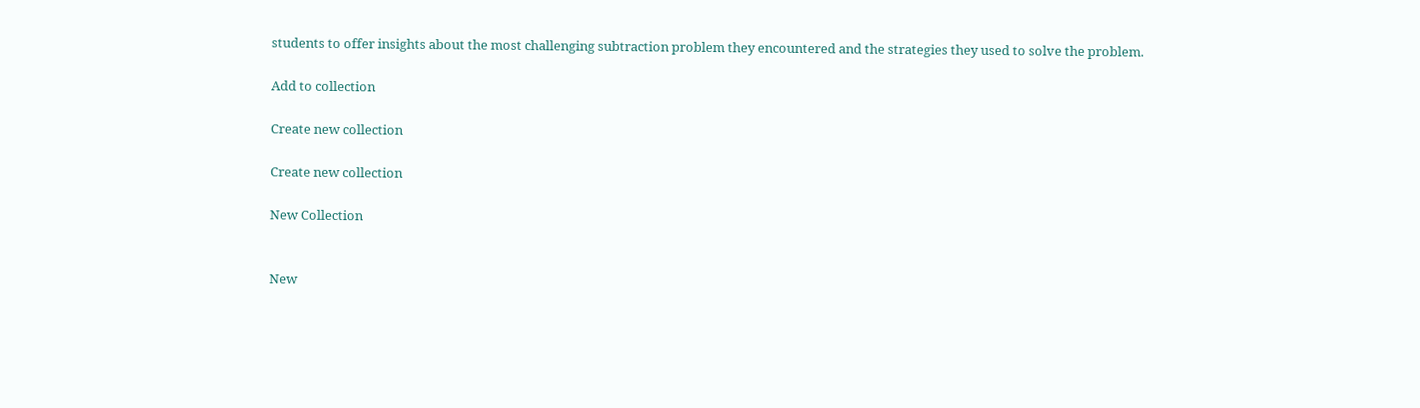students to offer insights about the most challenging subtraction problem they encountered and the strategies they used to solve the problem.

Add to collection

Create new collection

Create new collection

New Collection


New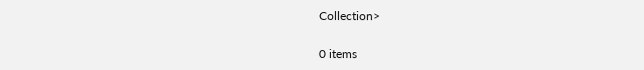Collection>

0 items